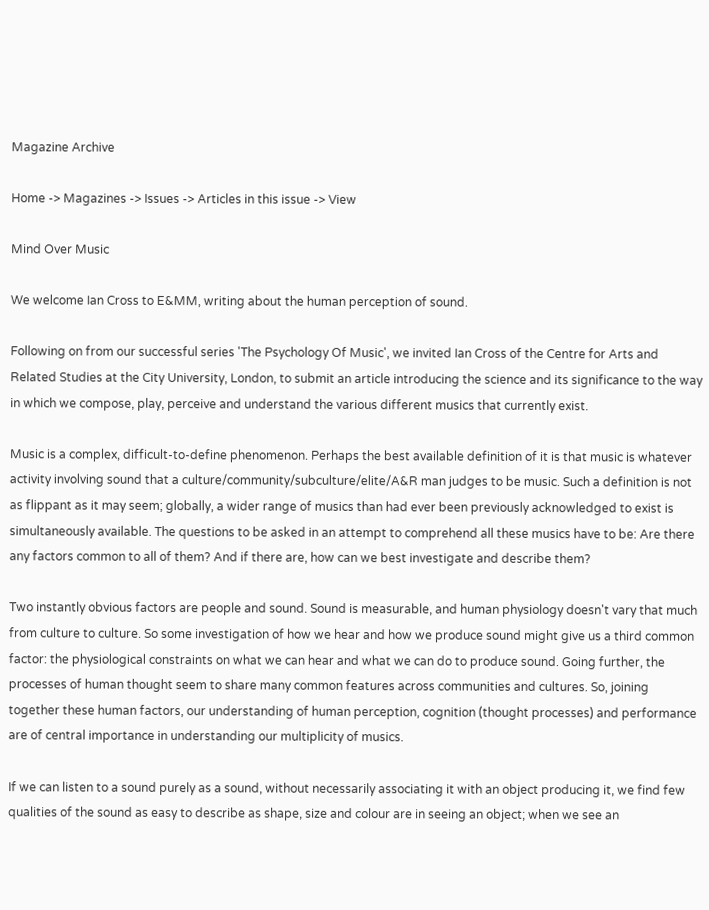Magazine Archive

Home -> Magazines -> Issues -> Articles in this issue -> View

Mind Over Music

We welcome Ian Cross to E&MM, writing about the human perception of sound.

Following on from our successful series 'The Psychology Of Music', we invited Ian Cross of the Centre for Arts and Related Studies at the City University, London, to submit an article introducing the science and its significance to the way in which we compose, play, perceive and understand the various different musics that currently exist.

Music is a complex, difficult-to-define phenomenon. Perhaps the best available definition of it is that music is whatever activity involving sound that a culture/community/subculture/elite/A&R man judges to be music. Such a definition is not as flippant as it may seem; globally, a wider range of musics than had ever been previously acknowledged to exist is simultaneously available. The questions to be asked in an attempt to comprehend all these musics have to be: Are there any factors common to all of them? And if there are, how can we best investigate and describe them?

Two instantly obvious factors are people and sound. Sound is measurable, and human physiology doesn't vary that much from culture to culture. So some investigation of how we hear and how we produce sound might give us a third common factor: the physiological constraints on what we can hear and what we can do to produce sound. Going further, the processes of human thought seem to share many common features across communities and cultures. So, joining together these human factors, our understanding of human perception, cognition (thought processes) and performance are of central importance in understanding our multiplicity of musics.

If we can listen to a sound purely as a sound, without necessarily associating it with an object producing it, we find few qualities of the sound as easy to describe as shape, size and colour are in seeing an object; when we see an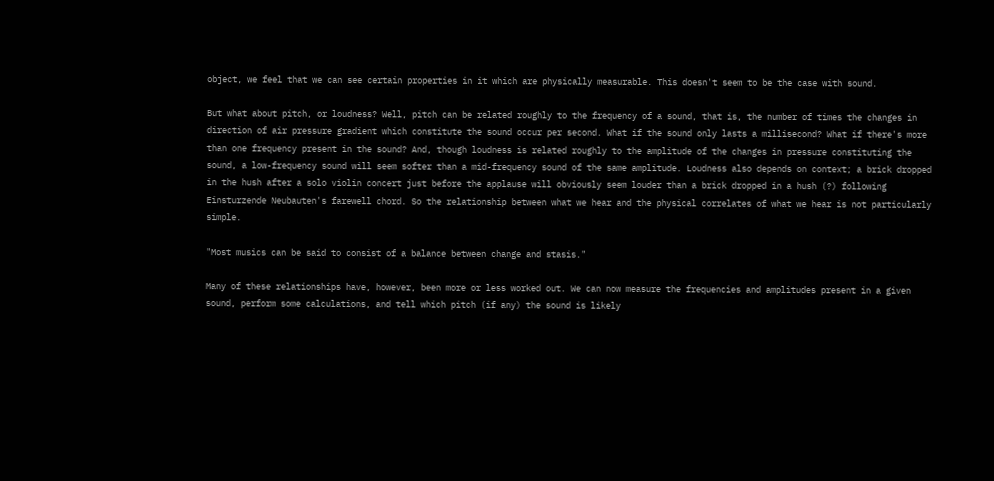object, we feel that we can see certain properties in it which are physically measurable. This doesn't seem to be the case with sound.

But what about pitch, or loudness? Well, pitch can be related roughly to the frequency of a sound, that is, the number of times the changes in direction of air pressure gradient which constitute the sound occur per second. What if the sound only lasts a millisecond? What if there's more than one frequency present in the sound? And, though loudness is related roughly to the amplitude of the changes in pressure constituting the sound, a low-frequency sound will seem softer than a mid-frequency sound of the same amplitude. Loudness also depends on context; a brick dropped in the hush after a solo violin concert just before the applause will obviously seem louder than a brick dropped in a hush (?) following Einsturzende Neubauten's farewell chord. So the relationship between what we hear and the physical correlates of what we hear is not particularly simple.

"Most musics can be said to consist of a balance between change and stasis."

Many of these relationships have, however, been more or less worked out. We can now measure the frequencies and amplitudes present in a given sound, perform some calculations, and tell which pitch (if any) the sound is likely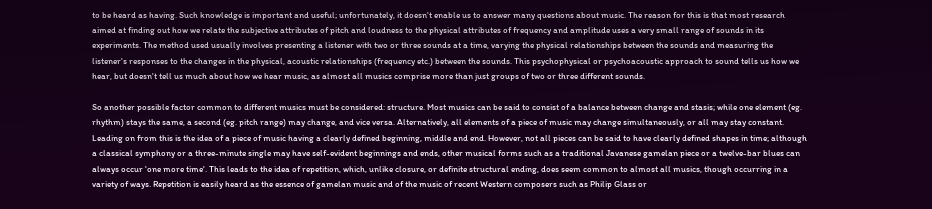to be heard as having. Such knowledge is important and useful; unfortunately, it doesn't enable us to answer many questions about music. The reason for this is that most research aimed at finding out how we relate the subjective attributes of pitch and loudness to the physical attributes of frequency and amplitude uses a very small range of sounds in its experiments. The method used usually involves presenting a listener with two or three sounds at a time, varying the physical relationships between the sounds and measuring the listener's responses to the changes in the physical, acoustic relationships (frequency etc.) between the sounds. This psychophysical or psychoacoustic approach to sound tells us how we hear, but doesn't tell us much about how we hear music, as almost all musics comprise more than just groups of two or three different sounds.

So another possible factor common to different musics must be considered: structure. Most musics can be said to consist of a balance between change and stasis; while one element (eg. rhythm) stays the same, a second (eg. pitch range) may change, and vice versa. Alternatively, all elements of a piece of music may change simultaneously, or all may stay constant. Leading on from this is the idea of a piece of music having a clearly defined beginning, middle and end. However, not all pieces can be said to have clearly defined shapes in time; although a classical symphony or a three-minute single may have self-evident beginnings and ends, other musical forms such as a traditional Javanese gamelan piece or a twelve-bar blues can always occur 'one more time'. This leads to the idea of repetition, which, unlike closure, or definite structural ending, does seem common to almost all musics, though occurring in a variety of ways. Repetition is easily heard as the essence of gamelan music and of the music of recent Western composers such as Philip Glass or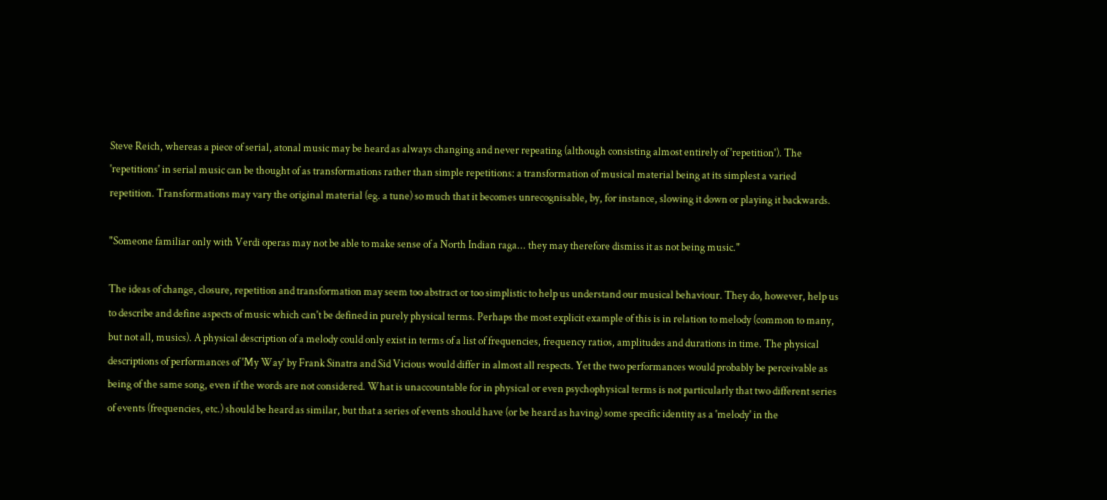Steve Reich, whereas a piece of serial, atonal music may be heard as always changing and never repeating (although consisting almost entirely of 'repetition'). The 'repetitions' in serial music can be thought of as transformations rather than simple repetitions: a transformation of musical material being at its simplest a varied repetition. Transformations may vary the original material (eg. a tune) so much that it becomes unrecognisable, by, for instance, slowing it down or playing it backwards.

"Someone familiar only with Verdi operas may not be able to make sense of a North Indian raga... they may therefore dismiss it as not being music."

The ideas of change, closure, repetition and transformation may seem too abstract or too simplistic to help us understand our musical behaviour. They do, however, help us to describe and define aspects of music which can't be defined in purely physical terms. Perhaps the most explicit example of this is in relation to melody (common to many, but not all, musics). A physical description of a melody could only exist in terms of a list of frequencies, frequency ratios, amplitudes and durations in time. The physical descriptions of performances of 'My Way' by Frank Sinatra and Sid Vicious would differ in almost all respects. Yet the two performances would probably be perceivable as being of the same song, even if the words are not considered. What is unaccountable for in physical or even psychophysical terms is not particularly that two different series of events (frequencies, etc.) should be heard as similar, but that a series of events should have (or be heard as having) some specific identity as a 'melody' in the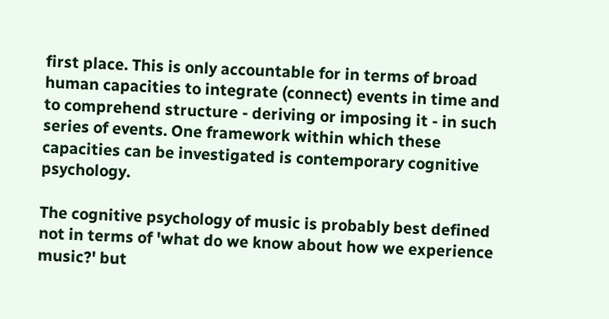first place. This is only accountable for in terms of broad human capacities to integrate (connect) events in time and to comprehend structure - deriving or imposing it - in such series of events. One framework within which these capacities can be investigated is contemporary cognitive psychology.

The cognitive psychology of music is probably best defined not in terms of 'what do we know about how we experience music?' but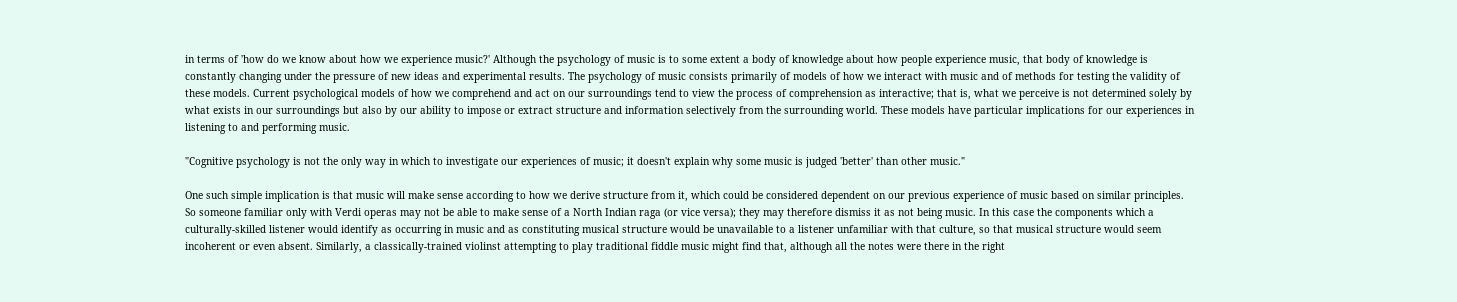in terms of 'how do we know about how we experience music?' Although the psychology of music is to some extent a body of knowledge about how people experience music, that body of knowledge is constantly changing under the pressure of new ideas and experimental results. The psychology of music consists primarily of models of how we interact with music and of methods for testing the validity of these models. Current psychological models of how we comprehend and act on our surroundings tend to view the process of comprehension as interactive; that is, what we perceive is not determined solely by what exists in our surroundings but also by our ability to impose or extract structure and information selectively from the surrounding world. These models have particular implications for our experiences in listening to and performing music.

"Cognitive psychology is not the only way in which to investigate our experiences of music; it doesn't explain why some music is judged 'better' than other music."

One such simple implication is that music will make sense according to how we derive structure from it, which could be considered dependent on our previous experience of music based on similar principles. So someone familiar only with Verdi operas may not be able to make sense of a North Indian raga (or vice versa); they may therefore dismiss it as not being music. In this case the components which a culturally-skilled listener would identify as occurring in music and as constituting musical structure would be unavailable to a listener unfamiliar with that culture, so that musical structure would seem incoherent or even absent. Similarly, a classically-trained violinst attempting to play traditional fiddle music might find that, although all the notes were there in the right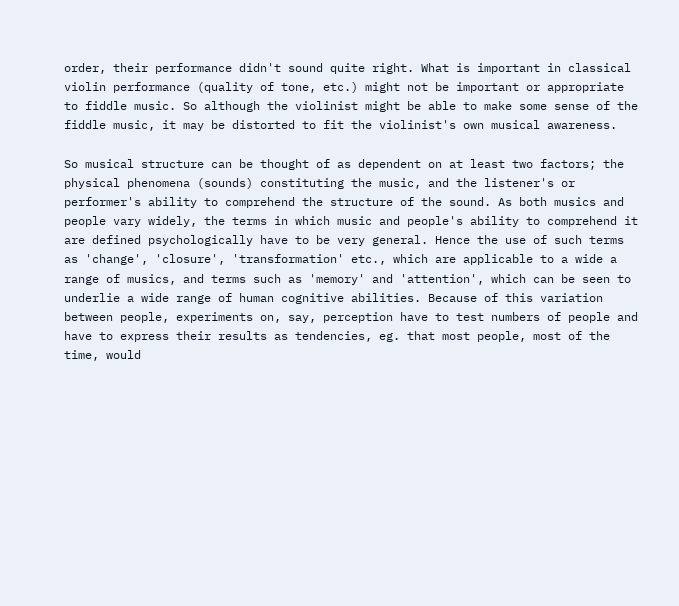order, their performance didn't sound quite right. What is important in classical violin performance (quality of tone, etc.) might not be important or appropriate to fiddle music. So although the violinist might be able to make some sense of the fiddle music, it may be distorted to fit the violinist's own musical awareness.

So musical structure can be thought of as dependent on at least two factors; the physical phenomena (sounds) constituting the music, and the listener's or performer's ability to comprehend the structure of the sound. As both musics and people vary widely, the terms in which music and people's ability to comprehend it are defined psychologically have to be very general. Hence the use of such terms as 'change', 'closure', 'transformation' etc., which are applicable to a wide a range of musics, and terms such as 'memory' and 'attention', which can be seen to underlie a wide range of human cognitive abilities. Because of this variation between people, experiments on, say, perception have to test numbers of people and have to express their results as tendencies, eg. that most people, most of the time, would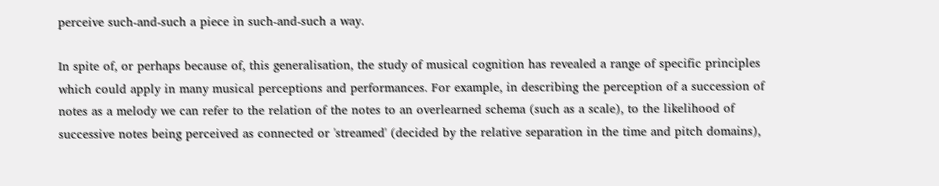perceive such-and-such a piece in such-and-such a way.

In spite of, or perhaps because of, this generalisation, the study of musical cognition has revealed a range of specific principles which could apply in many musical perceptions and performances. For example, in describing the perception of a succession of notes as a melody we can refer to the relation of the notes to an overlearned schema (such as a scale), to the likelihood of successive notes being perceived as connected or 'streamed' (decided by the relative separation in the time and pitch domains),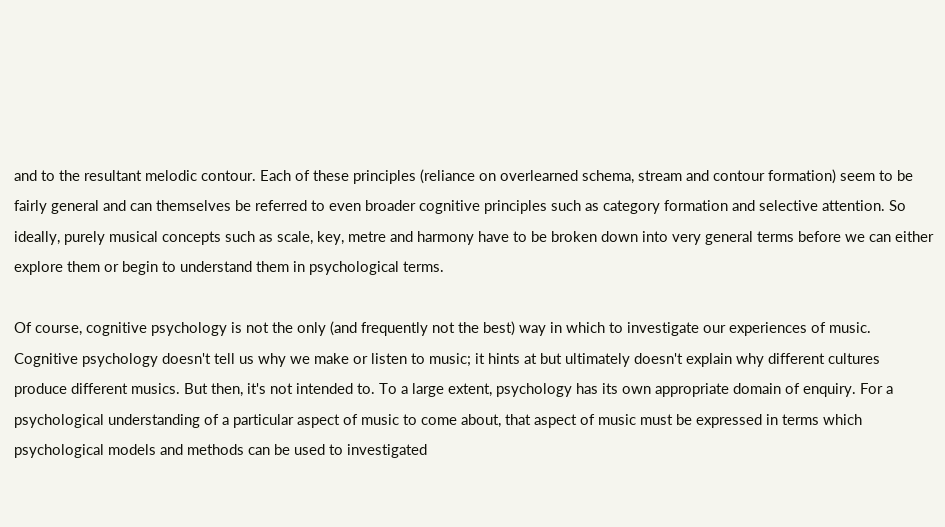and to the resultant melodic contour. Each of these principles (reliance on overlearned schema, stream and contour formation) seem to be fairly general and can themselves be referred to even broader cognitive principles such as category formation and selective attention. So ideally, purely musical concepts such as scale, key, metre and harmony have to be broken down into very general terms before we can either explore them or begin to understand them in psychological terms.

Of course, cognitive psychology is not the only (and frequently not the best) way in which to investigate our experiences of music. Cognitive psychology doesn't tell us why we make or listen to music; it hints at but ultimately doesn't explain why different cultures produce different musics. But then, it's not intended to. To a large extent, psychology has its own appropriate domain of enquiry. For a psychological understanding of a particular aspect of music to come about, that aspect of music must be expressed in terms which psychological models and methods can be used to investigated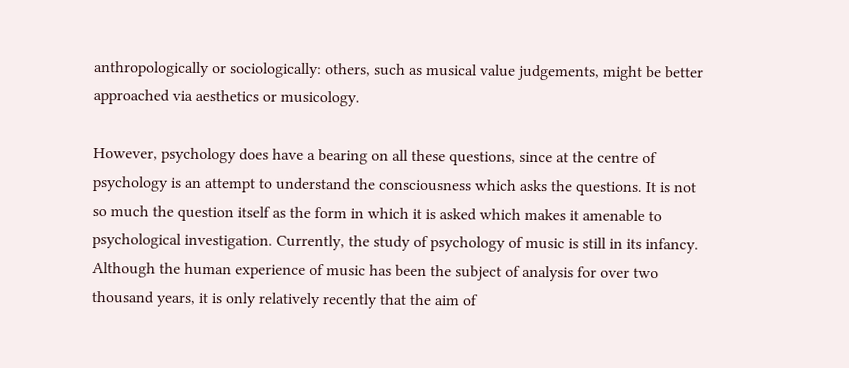anthropologically or sociologically: others, such as musical value judgements, might be better approached via aesthetics or musicology.

However, psychology does have a bearing on all these questions, since at the centre of psychology is an attempt to understand the consciousness which asks the questions. It is not so much the question itself as the form in which it is asked which makes it amenable to psychological investigation. Currently, the study of psychology of music is still in its infancy. Although the human experience of music has been the subject of analysis for over two thousand years, it is only relatively recently that the aim of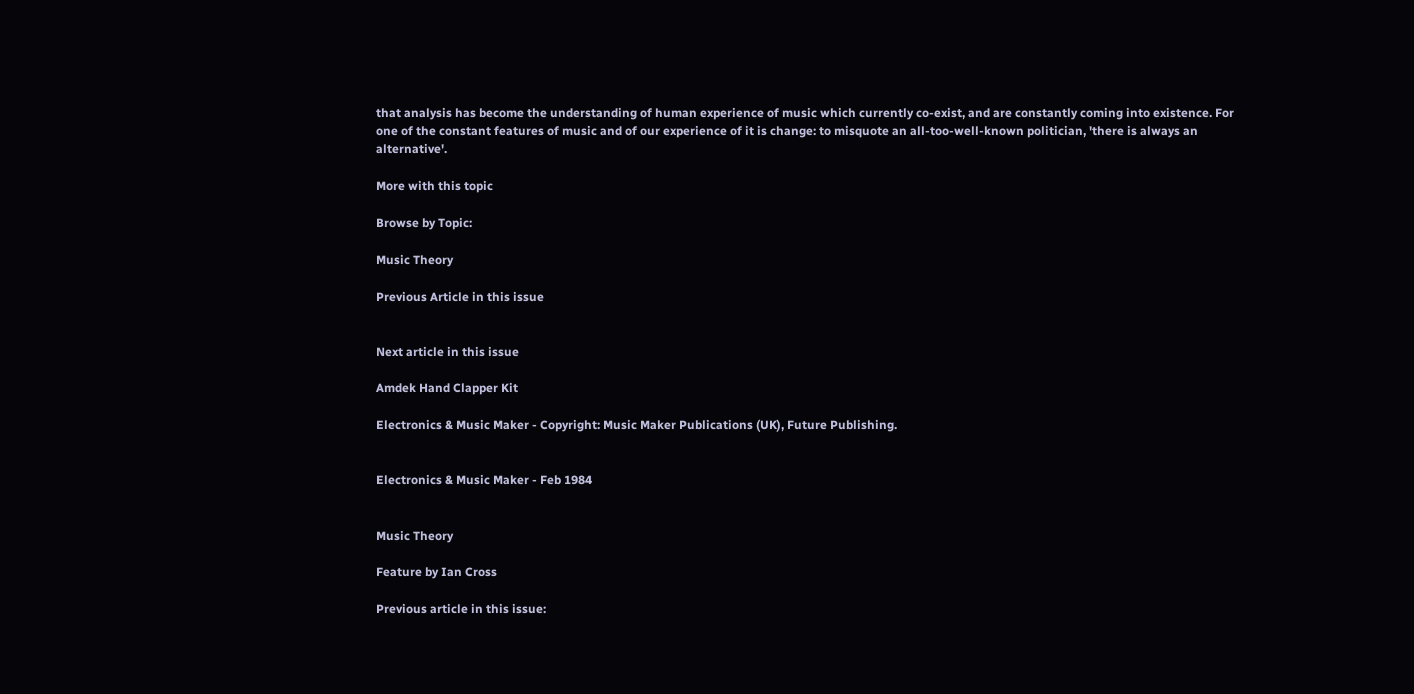that analysis has become the understanding of human experience of music which currently co-exist, and are constantly coming into existence. For one of the constant features of music and of our experience of it is change: to misquote an all-too-well-known politician, 'there is always an alternative'.

More with this topic

Browse by Topic:

Music Theory

Previous Article in this issue


Next article in this issue

Amdek Hand Clapper Kit

Electronics & Music Maker - Copyright: Music Maker Publications (UK), Future Publishing.


Electronics & Music Maker - Feb 1984


Music Theory

Feature by Ian Cross

Previous article in this issue: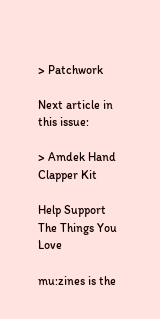> Patchwork

Next article in this issue:

> Amdek Hand Clapper Kit

Help Support The Things You Love

mu:zines is the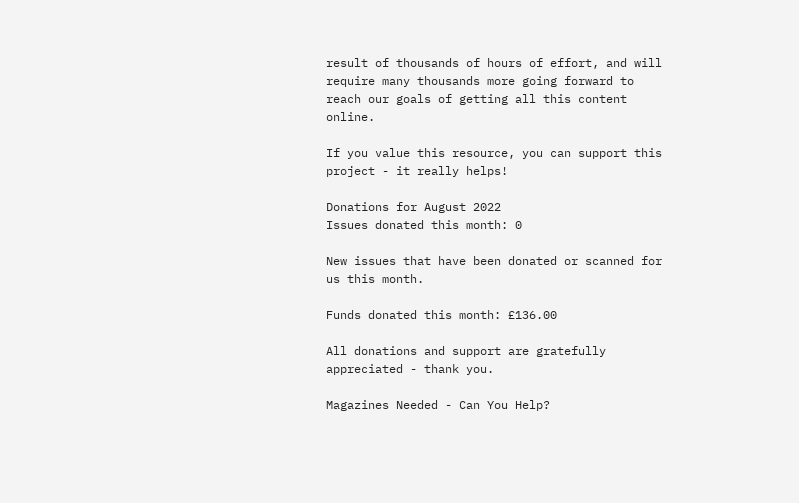result of thousands of hours of effort, and will require many thousands more going forward to reach our goals of getting all this content online.

If you value this resource, you can support this project - it really helps!

Donations for August 2022
Issues donated this month: 0

New issues that have been donated or scanned for us this month.

Funds donated this month: £136.00

All donations and support are gratefully appreciated - thank you.

Magazines Needed - Can You Help?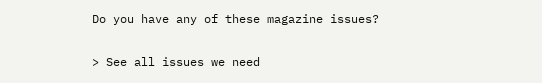Do you have any of these magazine issues?

> See all issues we need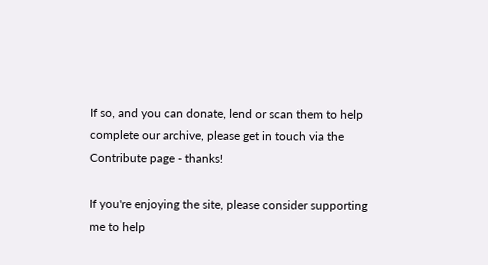If so, and you can donate, lend or scan them to help complete our archive, please get in touch via the Contribute page - thanks!

If you're enjoying the site, please consider supporting me to help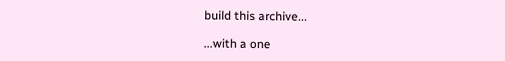build this archive...

...with a one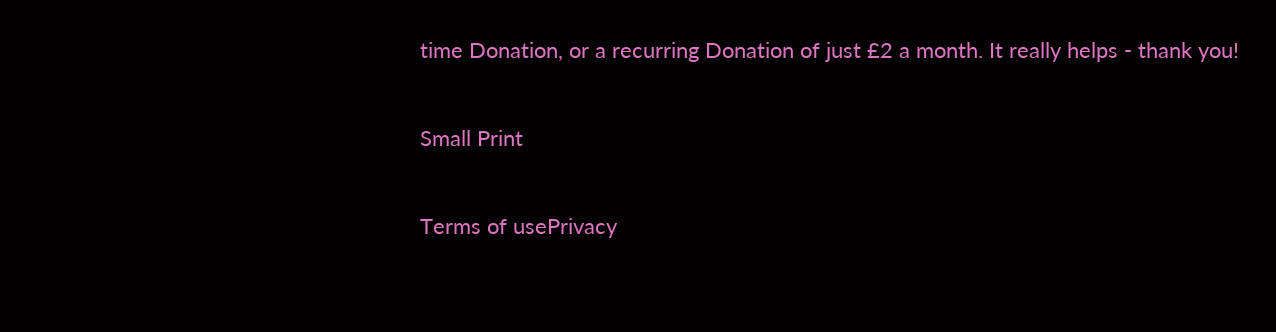time Donation, or a recurring Donation of just £2 a month. It really helps - thank you!

Small Print

Terms of usePrivacy